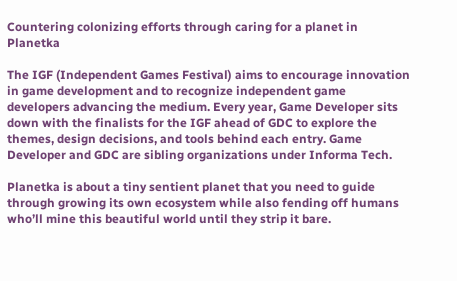Countering colonizing efforts through caring for a planet in Planetka

The IGF (Independent Games Festival) aims to encourage innovation in game development and to recognize independent game developers advancing the medium. Every year, Game Developer sits down with the finalists for the IGF ahead of GDC to explore the themes, design decisions, and tools behind each entry. Game Developer and GDC are sibling organizations under Informa Tech.

Planetka is about a tiny sentient planet that you need to guide through growing its own ecosystem while also fending off humans who’ll mine this beautiful world until they strip it bare.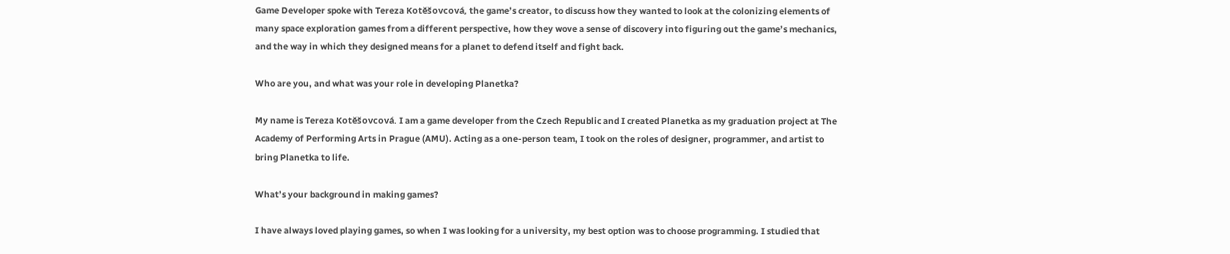Game Developer spoke with Tereza Kotěšovcová, the game’s creator, to discuss how they wanted to look at the colonizing elements of many space exploration games from a different perspective, how they wove a sense of discovery into figuring out the game’s mechanics, and the way in which they designed means for a planet to defend itself and fight back.

Who are you, and what was your role in developing Planetka?

My name is Tereza Kotěšovcová. I am a game developer from the Czech Republic and I created Planetka as my graduation project at The Academy of Performing Arts in Prague (AMU). Acting as a one-person team, I took on the roles of designer, programmer, and artist to bring Planetka to life.

What’s your background in making games?

I have always loved playing games, so when I was looking for a university, my best option was to choose programming. I studied that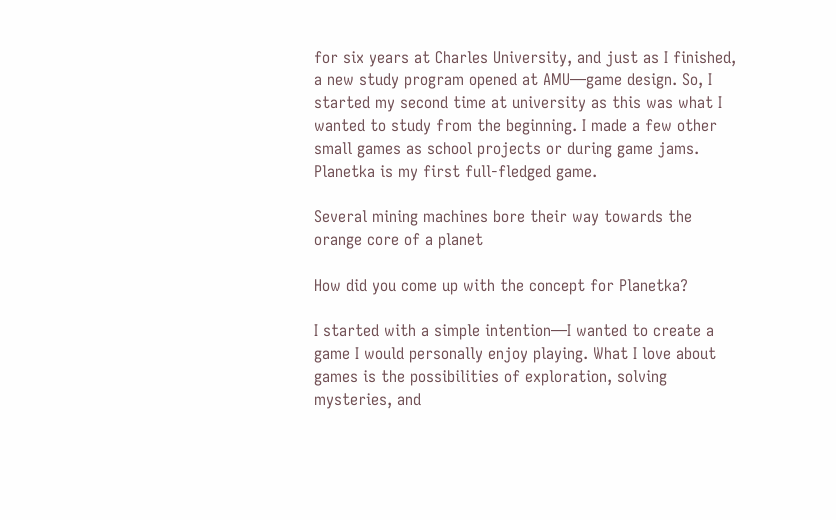for six years at Charles University, and just as I finished, a new study program opened at AMU—game design. So, I started my second time at university as this was what I wanted to study from the beginning. I made a few other small games as school projects or during game jams. Planetka is my first full-fledged game.

Several mining machines bore their way towards the orange core of a planet

How did you come up with the concept for Planetka?

I started with a simple intention—I wanted to create a game I would personally enjoy playing. What I love about games is the possibilities of exploration, solving mysteries, and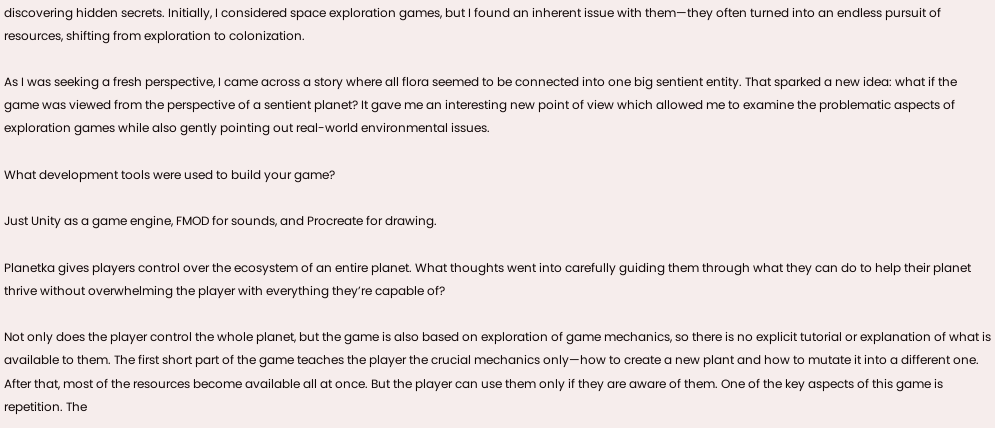discovering hidden secrets. Initially, I considered space exploration games, but I found an inherent issue with them—they often turned into an endless pursuit of resources, shifting from exploration to colonization.

As I was seeking a fresh perspective, I came across a story where all flora seemed to be connected into one big sentient entity. That sparked a new idea: what if the game was viewed from the perspective of a sentient planet? It gave me an interesting new point of view which allowed me to examine the problematic aspects of exploration games while also gently pointing out real-world environmental issues.

What development tools were used to build your game?

Just Unity as a game engine, FMOD for sounds, and Procreate for drawing.

Planetka gives players control over the ecosystem of an entire planet. What thoughts went into carefully guiding them through what they can do to help their planet thrive without overwhelming the player with everything they’re capable of?

Not only does the player control the whole planet, but the game is also based on exploration of game mechanics, so there is no explicit tutorial or explanation of what is available to them. The first short part of the game teaches the player the crucial mechanics only—how to create a new plant and how to mutate it into a different one. After that, most of the resources become available all at once. But the player can use them only if they are aware of them. One of the key aspects of this game is repetition. The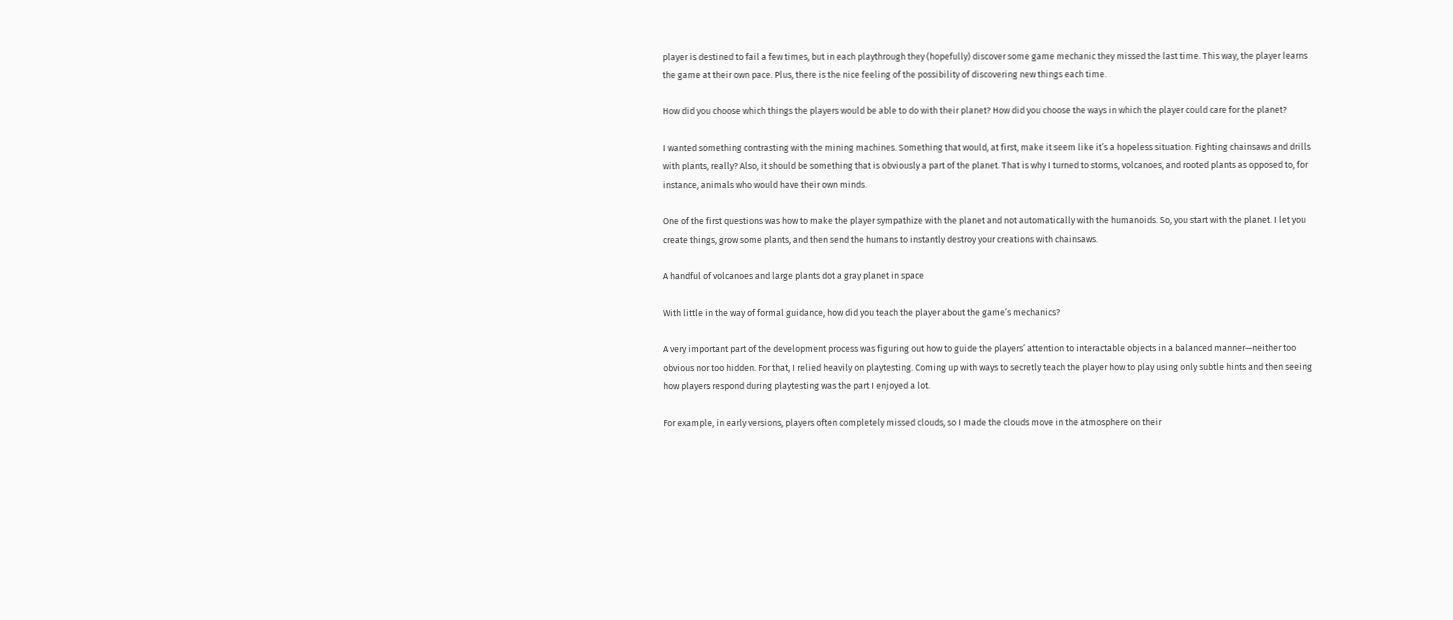player is destined to fail a few times, but in each playthrough they (hopefully) discover some game mechanic they missed the last time. This way, the player learns the game at their own pace. Plus, there is the nice feeling of the possibility of discovering new things each time.

How did you choose which things the players would be able to do with their planet? How did you choose the ways in which the player could care for the planet?

I wanted something contrasting with the mining machines. Something that would, at first, make it seem like it’s a hopeless situation. Fighting chainsaws and drills with plants, really? Also, it should be something that is obviously a part of the planet. That is why I turned to storms, volcanoes, and rooted plants as opposed to, for instance, animals who would have their own minds.

One of the first questions was how to make the player sympathize with the planet and not automatically with the humanoids. So, you start with the planet. I let you create things, grow some plants, and then send the humans to instantly destroy your creations with chainsaws.

A handful of volcanoes and large plants dot a gray planet in space

With little in the way of formal guidance, how did you teach the player about the game’s mechanics?

A very important part of the development process was figuring out how to guide the players’ attention to interactable objects in a balanced manner—neither too obvious nor too hidden. For that, I relied heavily on playtesting. Coming up with ways to secretly teach the player how to play using only subtle hints and then seeing how players respond during playtesting was the part I enjoyed a lot.

For example, in early versions, players often completely missed clouds, so I made the clouds move in the atmosphere on their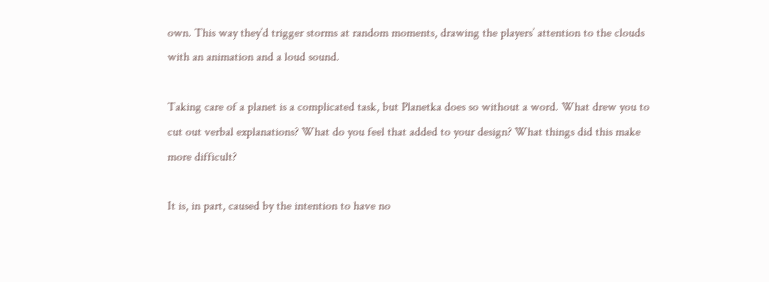own. This way they’d trigger storms at random moments, drawing the players’ attention to the clouds with an animation and a loud sound.

Taking care of a planet is a complicated task, but Planetka does so without a word. What drew you to cut out verbal explanations? What do you feel that added to your design? What things did this make more difficult?

It is, in part, caused by the intention to have no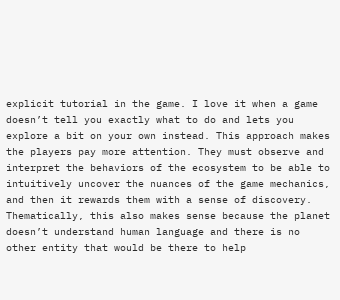explicit tutorial in the game. I love it when a game doesn’t tell you exactly what to do and lets you explore a bit on your own instead. This approach makes the players pay more attention. They must observe and interpret the behaviors of the ecosystem to be able to intuitively uncover the nuances of the game mechanics, and then it rewards them with a sense of discovery. Thematically, this also makes sense because the planet doesn’t understand human language and there is no other entity that would be there to help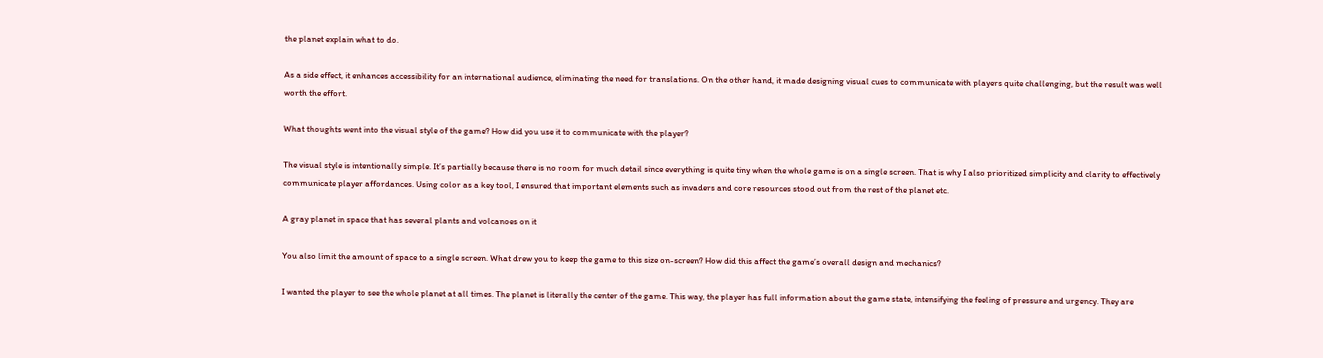the planet explain what to do.

As a side effect, it enhances accessibility for an international audience, eliminating the need for translations. On the other hand, it made designing visual cues to communicate with players quite challenging, but the result was well worth the effort.

What thoughts went into the visual style of the game? How did you use it to communicate with the player?

The visual style is intentionally simple. It’s partially because there is no room for much detail since everything is quite tiny when the whole game is on a single screen. That is why I also prioritized simplicity and clarity to effectively communicate player affordances. Using color as a key tool, I ensured that important elements such as invaders and core resources stood out from the rest of the planet etc.

A gray planet in space that has several plants and volcanoes on it

You also limit the amount of space to a single screen. What drew you to keep the game to this size on-screen? How did this affect the game’s overall design and mechanics?

I wanted the player to see the whole planet at all times. The planet is literally the center of the game. This way, the player has full information about the game state, intensifying the feeling of pressure and urgency. They are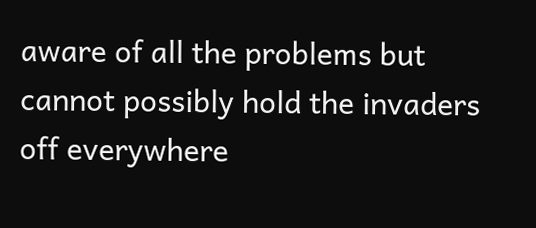aware of all the problems but cannot possibly hold the invaders off everywhere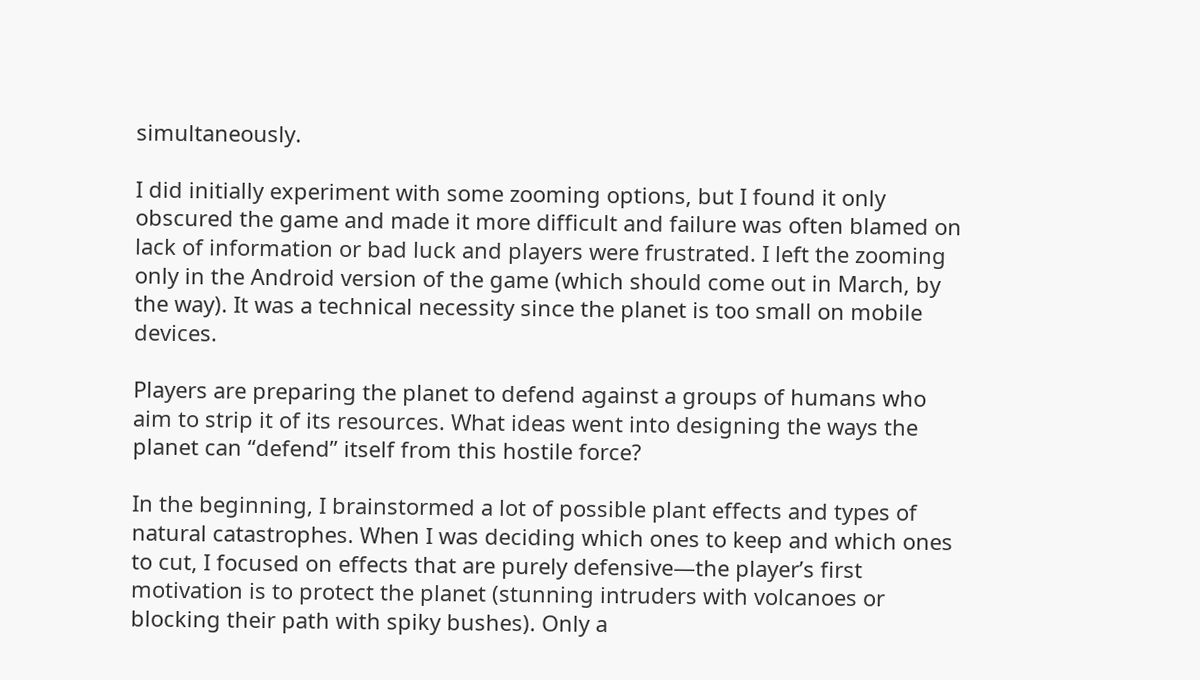simultaneously.

I did initially experiment with some zooming options, but I found it only obscured the game and made it more difficult and failure was often blamed on lack of information or bad luck and players were frustrated. I left the zooming only in the Android version of the game (which should come out in March, by the way). It was a technical necessity since the planet is too small on mobile devices.

Players are preparing the planet to defend against a groups of humans who aim to strip it of its resources. What ideas went into designing the ways the planet can “defend” itself from this hostile force?

In the beginning, I brainstormed a lot of possible plant effects and types of natural catastrophes. When I was deciding which ones to keep and which ones to cut, I focused on effects that are purely defensive—the player’s first motivation is to protect the planet (stunning intruders with volcanoes or blocking their path with spiky bushes). Only a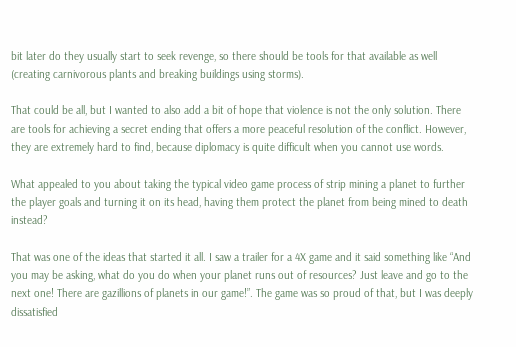bit later do they usually start to seek revenge, so there should be tools for that available as well (creating carnivorous plants and breaking buildings using storms).

That could be all, but I wanted to also add a bit of hope that violence is not the only solution. There are tools for achieving a secret ending that offers a more peaceful resolution of the conflict. However, they are extremely hard to find, because diplomacy is quite difficult when you cannot use words.

What appealed to you about taking the typical video game process of strip mining a planet to further the player goals and turning it on its head, having them protect the planet from being mined to death instead?

That was one of the ideas that started it all. I saw a trailer for a 4X game and it said something like “And you may be asking, what do you do when your planet runs out of resources? Just leave and go to the next one! There are gazillions of planets in our game!”. The game was so proud of that, but I was deeply dissatisfied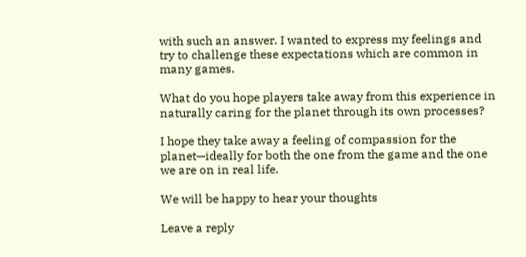with such an answer. I wanted to express my feelings and try to challenge these expectations which are common in many games.

What do you hope players take away from this experience in naturally caring for the planet through its own processes?

I hope they take away a feeling of compassion for the planet—ideally for both the one from the game and the one we are on in real life.

We will be happy to hear your thoughts

Leave a reply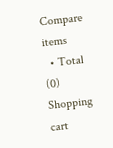Compare items
  • Total (0)
Shopping cart